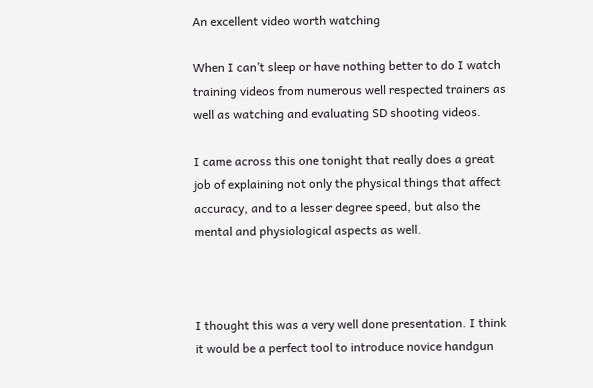An excellent video worth watching

When I can’t sleep or have nothing better to do I watch training videos from numerous well respected trainers as well as watching and evaluating SD shooting videos.

I came across this one tonight that really does a great job of explaining not only the physical things that affect accuracy, and to a lesser degree speed, but also the mental and physiological aspects as well.



I thought this was a very well done presentation. I think it would be a perfect tool to introduce novice handgun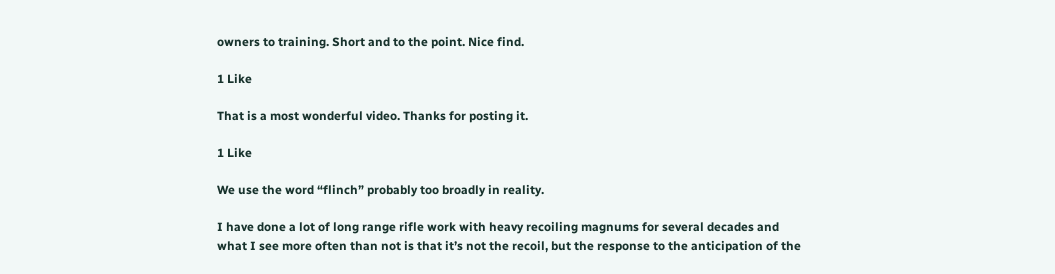owners to training. Short and to the point. Nice find.

1 Like

That is a most wonderful video. Thanks for posting it.

1 Like

We use the word “flinch” probably too broadly in reality.

I have done a lot of long range rifle work with heavy recoiling magnums for several decades and what I see more often than not is that it’s not the recoil, but the response to the anticipation of the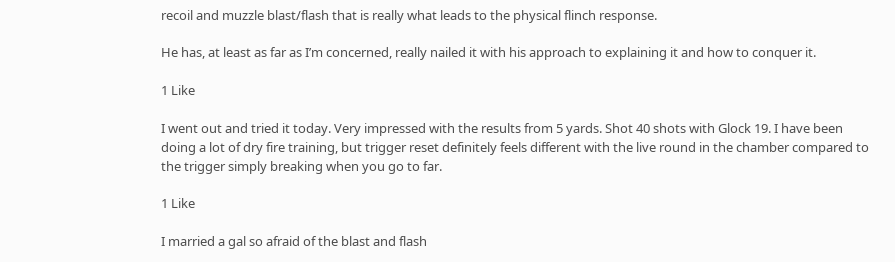recoil and muzzle blast/flash that is really what leads to the physical flinch response.

He has, at least as far as I’m concerned, really nailed it with his approach to explaining it and how to conquer it.

1 Like

I went out and tried it today. Very impressed with the results from 5 yards. Shot 40 shots with Glock 19. I have been doing a lot of dry fire training, but trigger reset definitely feels different with the live round in the chamber compared to the trigger simply breaking when you go to far.

1 Like

I married a gal so afraid of the blast and flash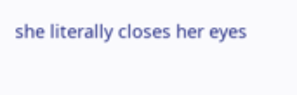she literally closes her eyes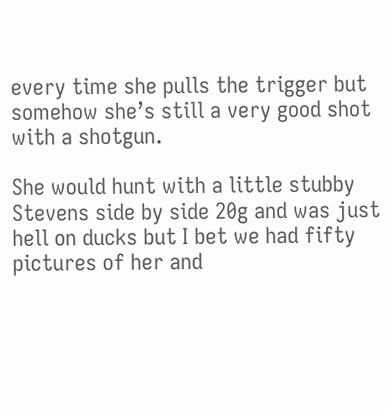every time she pulls the trigger but somehow she’s still a very good shot with a shotgun.

She would hunt with a little stubby Stevens side by side 20g and was just hell on ducks but I bet we had fifty pictures of her and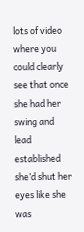lots of video where you could clearly see that once she had her swing and lead established she’d shut her eyes like she was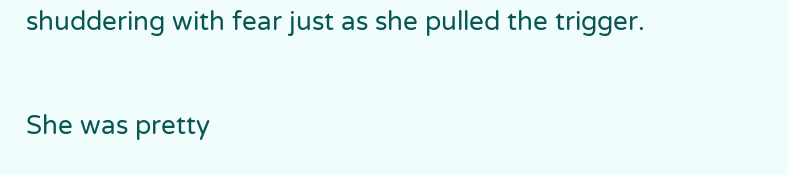shuddering with fear just as she pulled the trigger.

She was pretty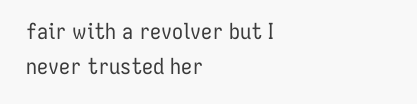fair with a revolver but I never trusted her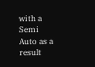with a Semi Auto as a result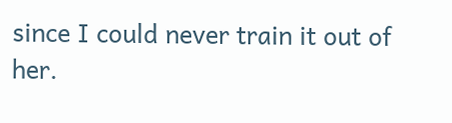since I could never train it out of her.